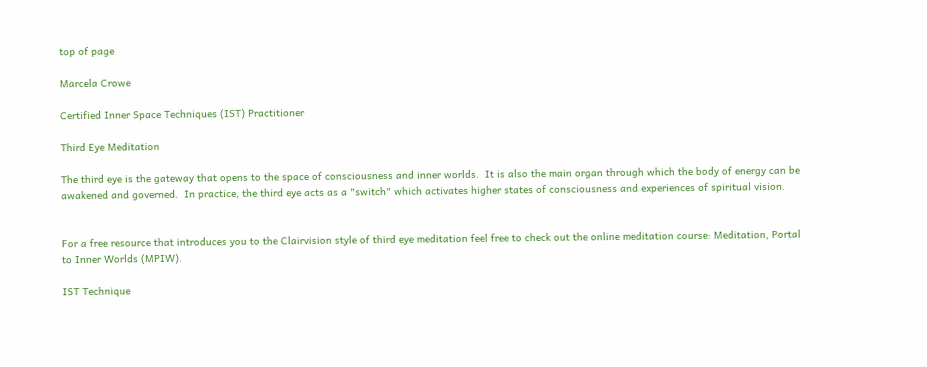top of page

Marcela Crowe

Certified Inner Space Techniques (IST) Practitioner

Third Eye Meditation

The third eye is the gateway that opens to the space of consciousness and inner worlds.  It is also the main organ through which the body of energy can be awakened and governed.  In practice, the third eye acts as a "switch" which activates higher states of consciousness and experiences of spiritual vision.


For a free resource that introduces you to the Clairvision style of third eye meditation feel free to check out the online meditation course: Meditation, Portal to Inner Worlds (MPIW).

IST Technique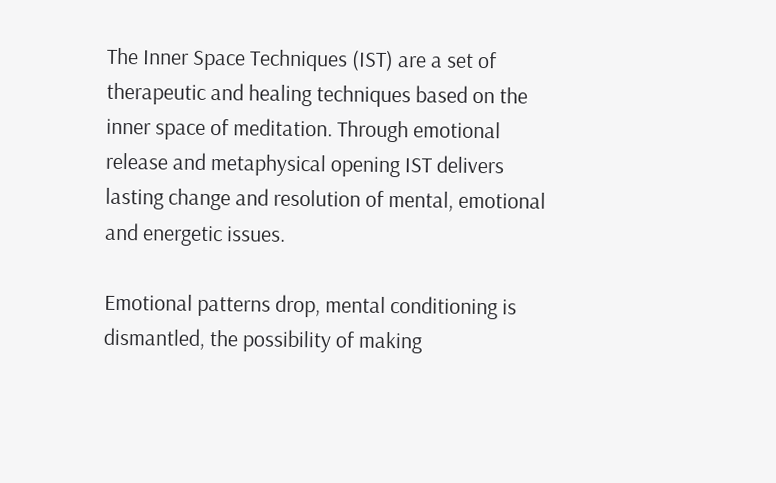The Inner Space Techniques (IST) are a set of therapeutic and healing techniques based on the inner space of meditation. Through emotional release and metaphysical opening IST delivers lasting change and resolution of mental, emotional and energetic issues.

Emotional patterns drop, mental conditioning is dismantled, the possibility of making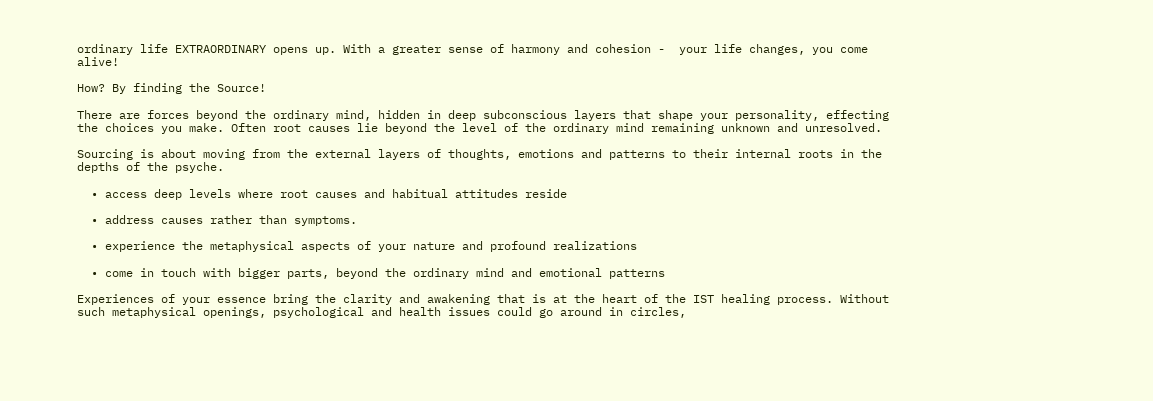ordinary life EXTRAORDINARY opens up. With a greater sense of harmony and cohesion -  your life changes, you come alive!

How? By finding the Source!

There are forces beyond the ordinary mind, hidden in deep subconscious layers that shape your personality, effecting the choices you make. Often root causes lie beyond the level of the ordinary mind remaining unknown and unresolved.

Sourcing is about moving from the external layers of thoughts, emotions and patterns to their internal roots in the depths of the psyche.

  • access deep levels where root causes and habitual attitudes reside

  • address causes rather than symptoms.

  • experience the metaphysical aspects of your nature and profound realizations

  • come in touch with bigger parts, beyond the ordinary mind and emotional patterns

Experiences of your essence bring the clarity and awakening that is at the heart of the IST healing process. Without such metaphysical openings, psychological and health issues could go around in circles,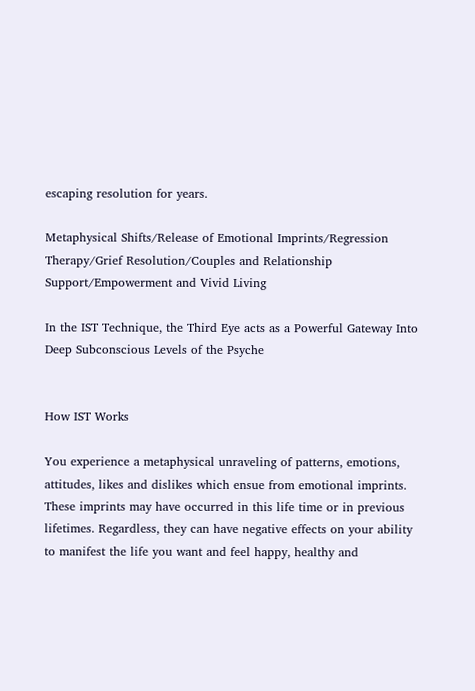escaping resolution for years.

Metaphysical Shifts/Release of Emotional Imprints/Regression Therapy/Grief Resolution/Couples and Relationship Support/Empowerment and Vivid Living

In the IST Technique, the Third Eye acts as a Powerful Gateway Into Deep Subconscious Levels of the Psyche


How IST Works

You experience a metaphysical unraveling of patterns, emotions, attitudes, likes and dislikes which ensue from emotional imprints. These imprints may have occurred in this life time or in previous lifetimes. Regardless, they can have negative effects on your ability to manifest the life you want and feel happy, healthy and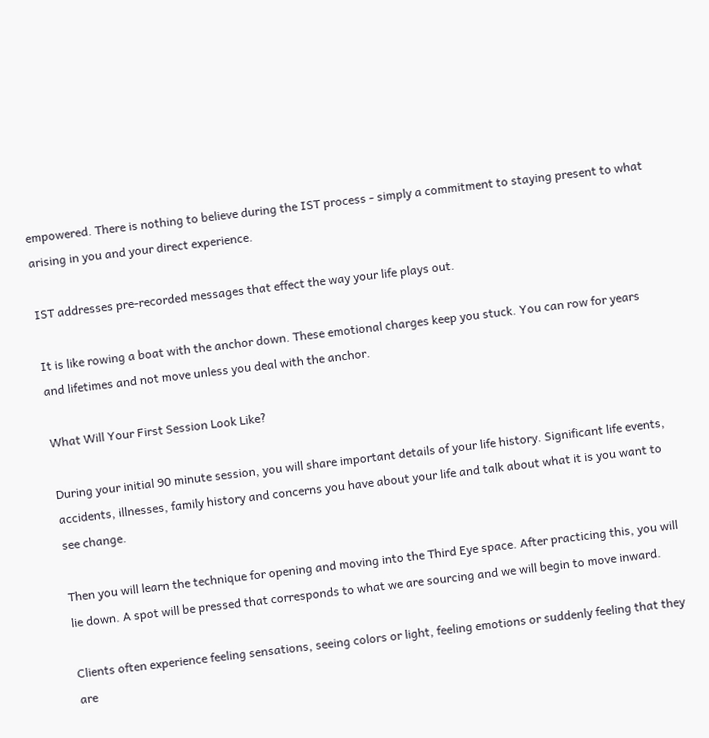empowered. There is nothing to believe during the IST process - simply a commitment to staying present to what arising in you and your direct experience.

IST addresses pre-recorded messages that effect the way your life plays out.

It is like rowing a boat with the anchor down. These emotional charges keep you stuck. You can row for years and lifetimes and not move unless you deal with the anchor.

What Will Your First Session Look Like?

During your initial 90 minute session, you will share important details of your life history. Significant life events, accidents, illnesses, family history and concerns you have about your life and talk about what it is you want to see change.

Then you will learn the technique for opening and moving into the Third Eye space. After practicing this, you will lie down. A spot will be pressed that corresponds to what we are sourcing and we will begin to move inward.

Clients often experience feeling sensations, seeing colors or light, feeling emotions or suddenly feeling that they are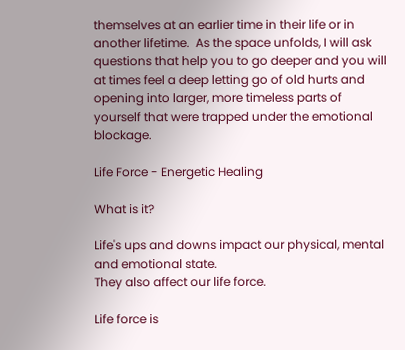themselves at an earlier time in their life or in another lifetime.  As the space unfolds, I will ask questions that help you to go deeper and you will at times feel a deep letting go of old hurts and opening into larger, more timeless parts of yourself that were trapped under the emotional blockage.

Life Force - Energetic Healing

What is it?

Life's ups and downs impact our physical, mental and emotional state.
They also affect our life force.

Life force is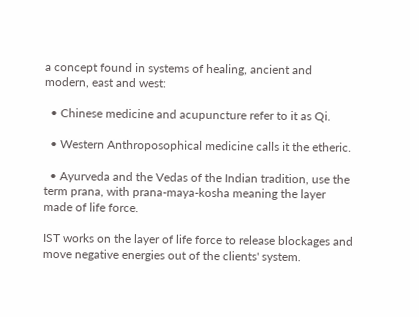a concept found in systems of healing, ancient and modern, east and west:

  • Chinese medicine and acupuncture refer to it as Qi.

  • Western Anthroposophical medicine calls it the etheric.

  • Ayurveda and the Vedas of the Indian tradition, use the term prana, with prana-maya-kosha meaning the layer made of life force.

IST works on the layer of life force to release blockages and move negative energies out of the clients' system.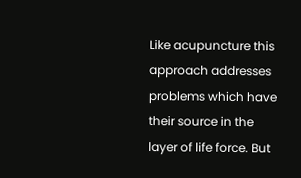Like acupuncture this approach addresses problems which have their source in the layer of life force. But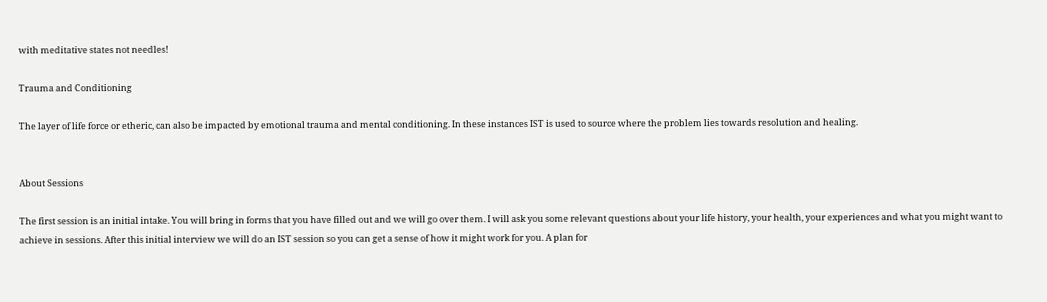with meditative states not needles!

Trauma and Conditioning

The layer of life force or etheric, can also be impacted by emotional trauma and mental conditioning. In these instances IST is used to source where the problem lies towards resolution and healing.


About Sessions

The first session is an initial intake. You will bring in forms that you have filled out and we will go over them. I will ask you some relevant questions about your life history, your health, your experiences and what you might want to achieve in sessions. After this initial interview we will do an IST session so you can get a sense of how it might work for you. A plan for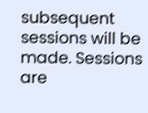subsequent sessions will be made. Sessions are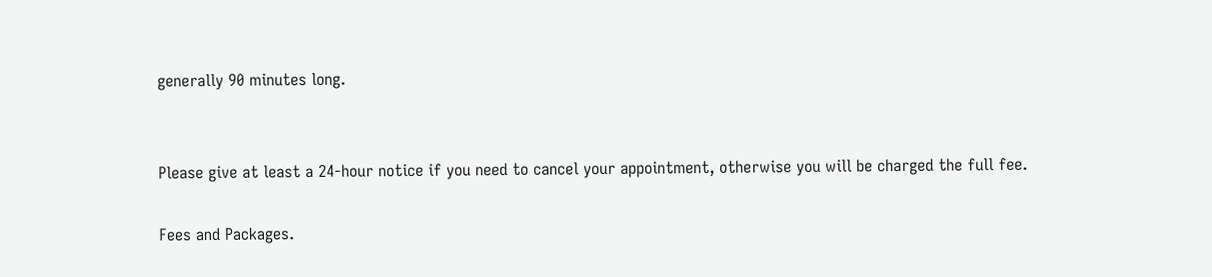generally 90 minutes long.


Please give at least a 24-hour notice if you need to cancel your appointment, otherwise you will be charged the full fee.

Fees and Packages.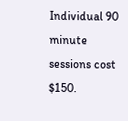Individual 90 minute sessions cost $150.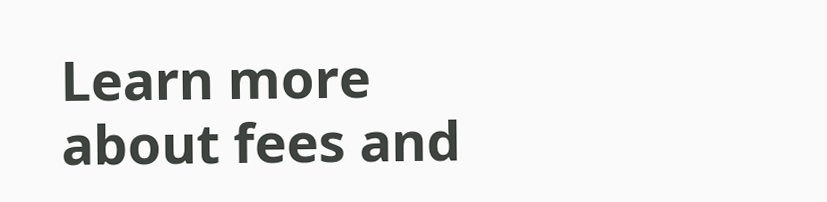Learn more about fees and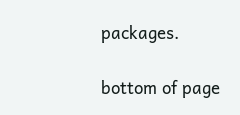packages.

bottom of page